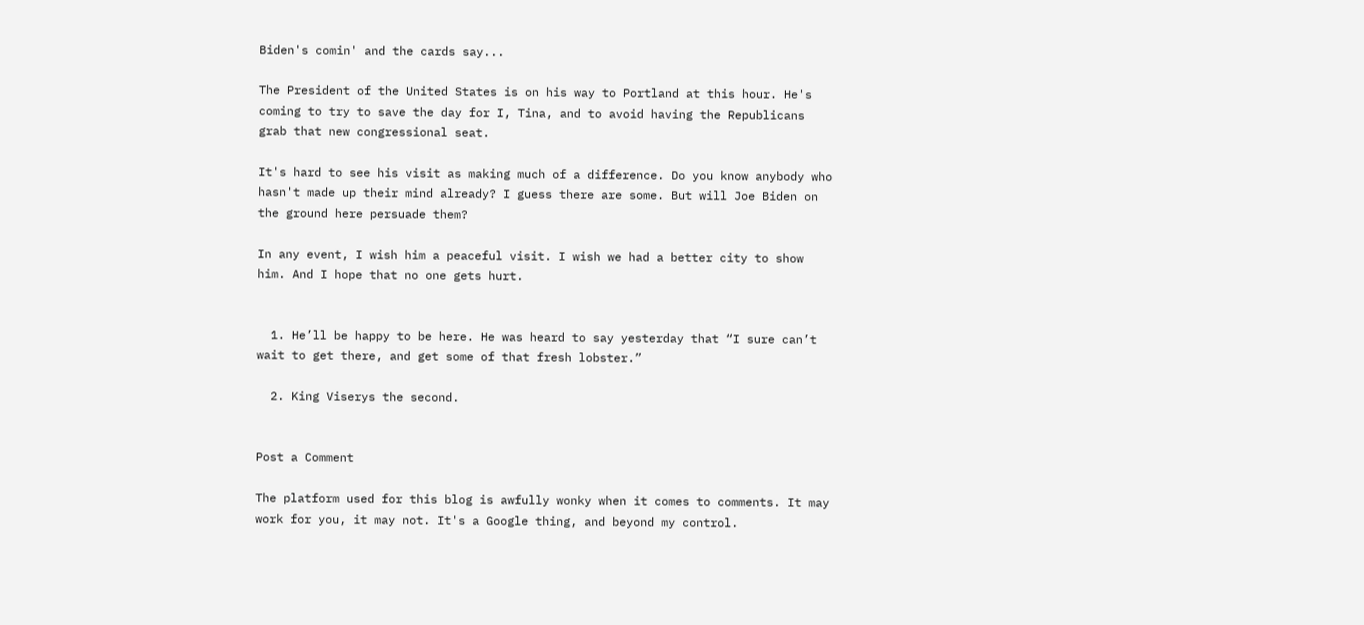Biden's comin' and the cards say...

The President of the United States is on his way to Portland at this hour. He's coming to try to save the day for I, Tina, and to avoid having the Republicans grab that new congressional seat.

It's hard to see his visit as making much of a difference. Do you know anybody who hasn't made up their mind already? I guess there are some. But will Joe Biden on the ground here persuade them?

In any event, I wish him a peaceful visit. I wish we had a better city to show him. And I hope that no one gets hurt.


  1. He’ll be happy to be here. He was heard to say yesterday that “I sure can’t wait to get there, and get some of that fresh lobster.”

  2. King Viserys the second.


Post a Comment

The platform used for this blog is awfully wonky when it comes to comments. It may work for you, it may not. It's a Google thing, and beyond my control.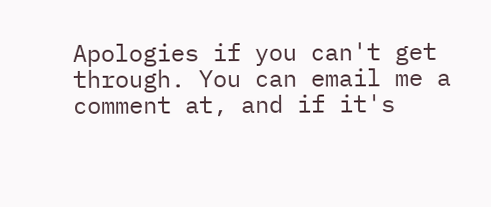Apologies if you can't get through. You can email me a comment at, and if it's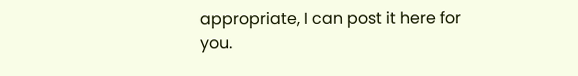appropriate, I can post it here for you.